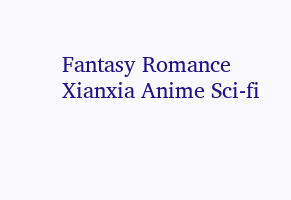Fantasy Romance Xianxia Anime Sci-fi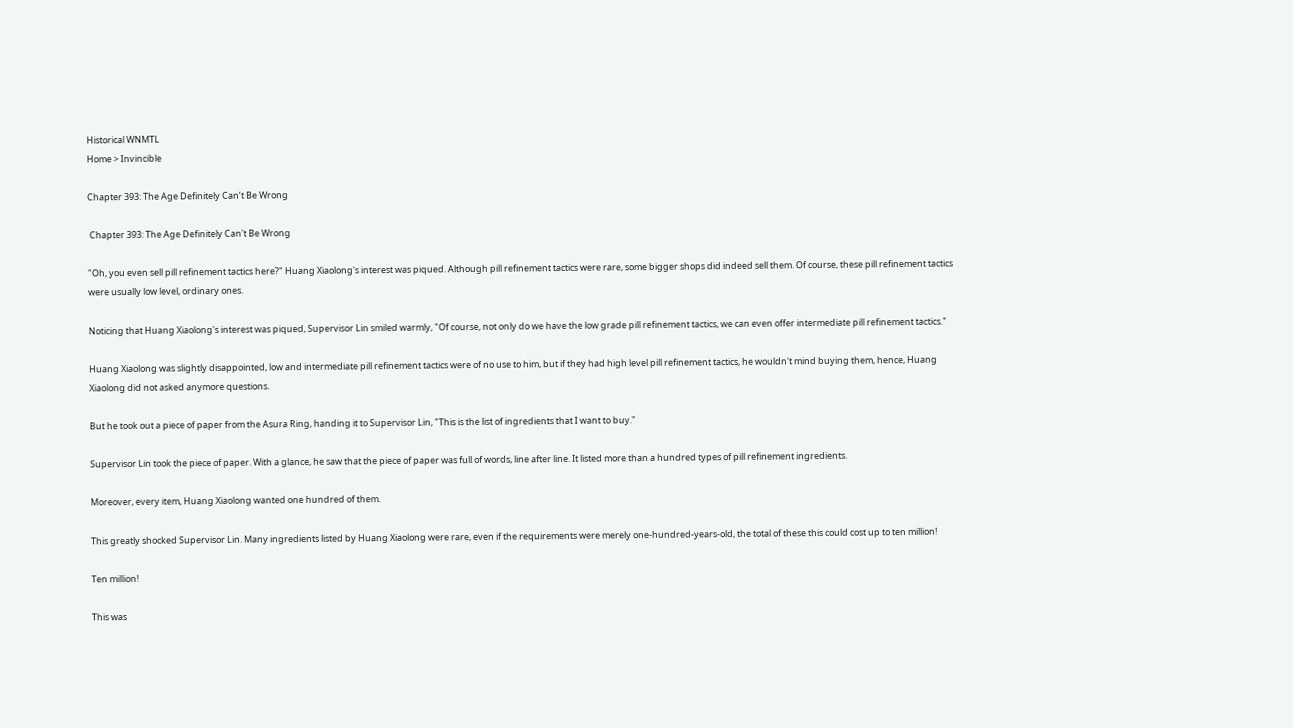Historical WNMTL
Home > Invincible

Chapter 393: The Age Definitely Can’t Be Wrong

 Chapter 393: The Age Definitely Can't Be Wrong

"Oh, you even sell pill refinement tactics here?" Huang Xiaolong's interest was piqued. Although pill refinement tactics were rare, some bigger shops did indeed sell them. Of course, these pill refinement tactics were usually low level, ordinary ones.

Noticing that Huang Xiaolong's interest was piqued, Supervisor Lin smiled warmly, "Of course, not only do we have the low grade pill refinement tactics, we can even offer intermediate pill refinement tactics."

Huang Xiaolong was slightly disappointed, low and intermediate pill refinement tactics were of no use to him, but if they had high level pill refinement tactics, he wouldn't mind buying them, hence, Huang Xiaolong did not asked anymore questions.

But he took out a piece of paper from the Asura Ring, handing it to Supervisor Lin, "This is the list of ingredients that I want to buy."

Supervisor Lin took the piece of paper. With a glance, he saw that the piece of paper was full of words, line after line. It listed more than a hundred types of pill refinement ingredients.

Moreover, every item, Huang Xiaolong wanted one hundred of them.

This greatly shocked Supervisor Lin. Many ingredients listed by Huang Xiaolong were rare, even if the requirements were merely one-hundred-years-old, the total of these this could cost up to ten million!

Ten million!

This was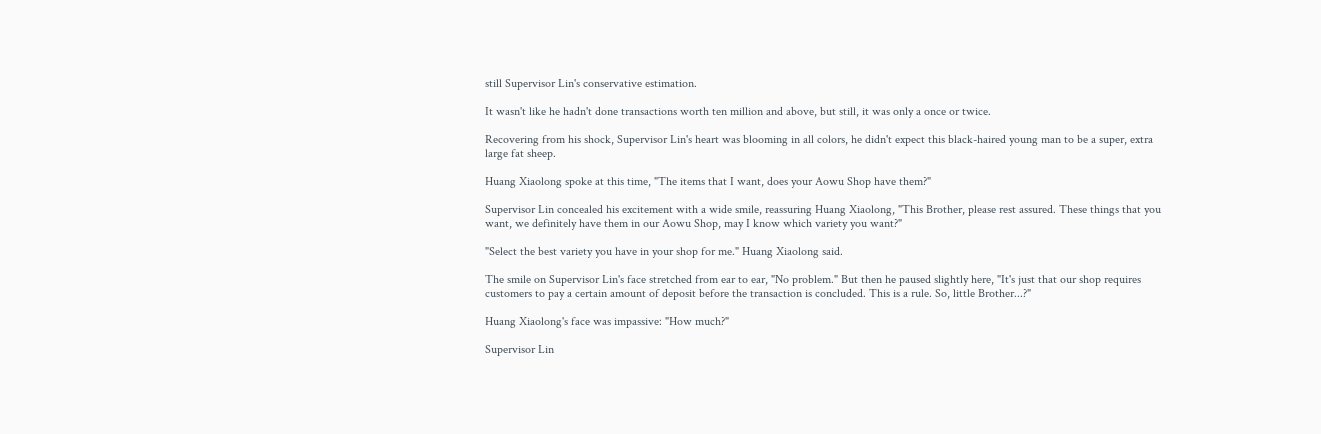still Supervisor Lin's conservative estimation.

It wasn't like he hadn't done transactions worth ten million and above, but still, it was only a once or twice.

Recovering from his shock, Supervisor Lin's heart was blooming in all colors, he didn't expect this black-haired young man to be a super, extra large fat sheep.

Huang Xiaolong spoke at this time, "The items that I want, does your Aowu Shop have them?"

Supervisor Lin concealed his excitement with a wide smile, reassuring Huang Xiaolong, "This Brother, please rest assured. These things that you want, we definitely have them in our Aowu Shop, may I know which variety you want?"

"Select the best variety you have in your shop for me." Huang Xiaolong said.

The smile on Supervisor Lin's face stretched from ear to ear, "No problem." But then he paused slightly here, "It's just that our shop requires customers to pay a certain amount of deposit before the transaction is concluded. This is a rule. So, little Brother...?"

Huang Xiaolong's face was impassive: "How much?"

Supervisor Lin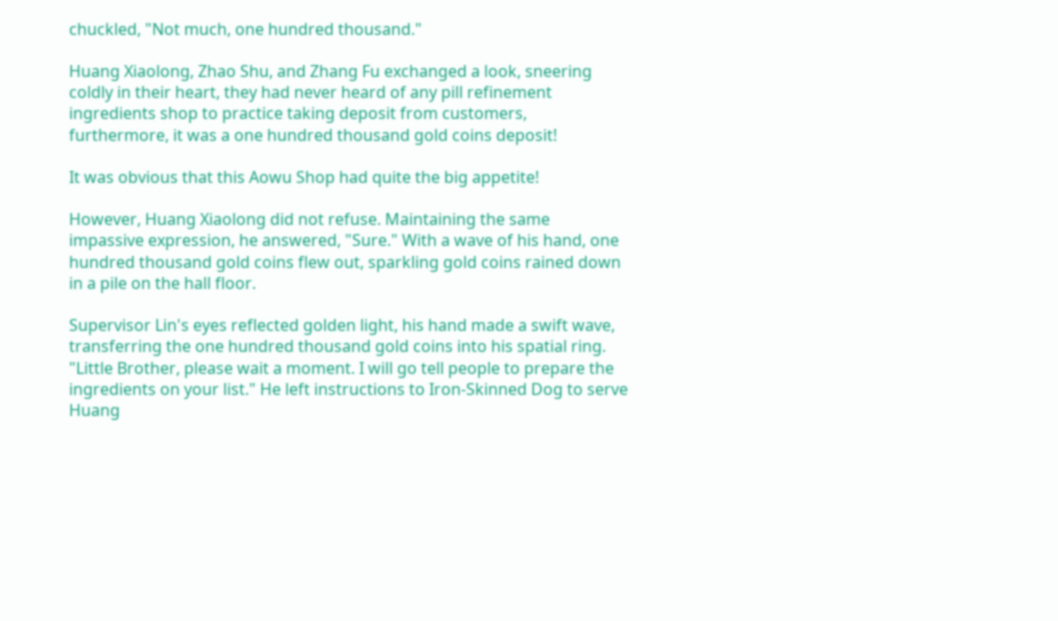chuckled, "Not much, one hundred thousand."

Huang Xiaolong, Zhao Shu, and Zhang Fu exchanged a look, sneering coldly in their heart, they had never heard of any pill refinement ingredients shop to practice taking deposit from customers, furthermore, it was a one hundred thousand gold coins deposit!

It was obvious that this Aowu Shop had quite the big appetite!

However, Huang Xiaolong did not refuse. Maintaining the same impassive expression, he answered, "Sure." With a wave of his hand, one hundred thousand gold coins flew out, sparkling gold coins rained down in a pile on the hall floor.

Supervisor Lin's eyes reflected golden light, his hand made a swift wave, transferring the one hundred thousand gold coins into his spatial ring. "Little Brother, please wait a moment. I will go tell people to prepare the ingredients on your list." He left instructions to Iron-Skinned Dog to serve Huang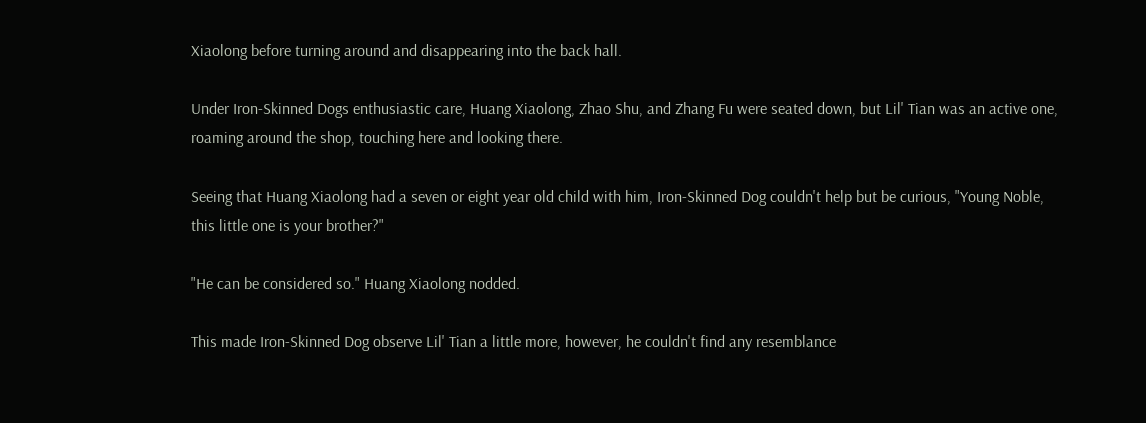Xiaolong before turning around and disappearing into the back hall.

Under Iron-Skinned Dogs enthusiastic care, Huang Xiaolong, Zhao Shu, and Zhang Fu were seated down, but Lil' Tian was an active one, roaming around the shop, touching here and looking there.

Seeing that Huang Xiaolong had a seven or eight year old child with him, Iron-Skinned Dog couldn't help but be curious, "Young Noble, this little one is your brother?"

"He can be considered so." Huang Xiaolong nodded.

This made Iron-Skinned Dog observe Lil' Tian a little more, however, he couldn't find any resemblance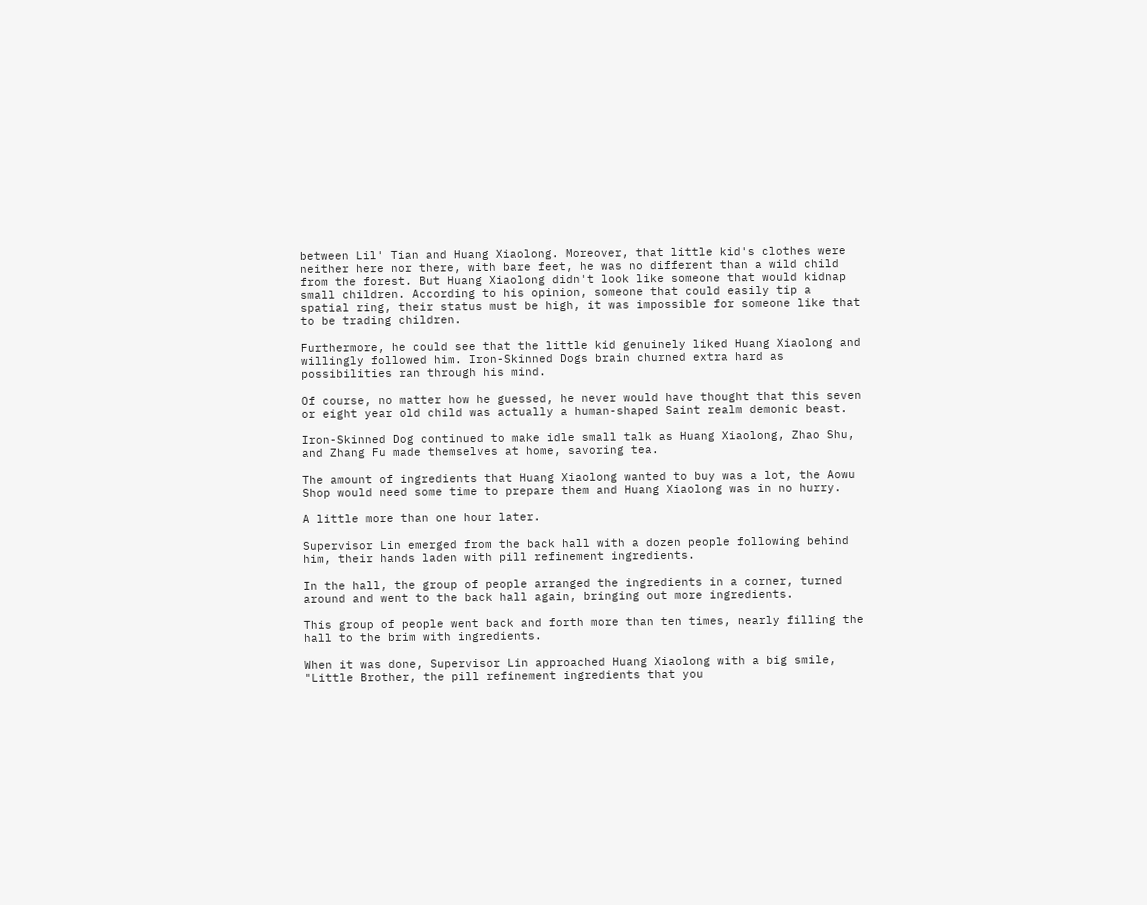between Lil' Tian and Huang Xiaolong. Moreover, that little kid's clothes were neither here nor there, with bare feet, he was no different than a wild child from the forest. But Huang Xiaolong didn't look like someone that would kidnap small children. According to his opinion, someone that could easily tip a spatial ring, their status must be high, it was impossible for someone like that to be trading children.

Furthermore, he could see that the little kid genuinely liked Huang Xiaolong and willingly followed him. Iron-Skinned Dogs brain churned extra hard as possibilities ran through his mind.

Of course, no matter how he guessed, he never would have thought that this seven or eight year old child was actually a human-shaped Saint realm demonic beast.

Iron-Skinned Dog continued to make idle small talk as Huang Xiaolong, Zhao Shu, and Zhang Fu made themselves at home, savoring tea.

The amount of ingredients that Huang Xiaolong wanted to buy was a lot, the Aowu Shop would need some time to prepare them and Huang Xiaolong was in no hurry.

A little more than one hour later.

Supervisor Lin emerged from the back hall with a dozen people following behind him, their hands laden with pill refinement ingredients.

In the hall, the group of people arranged the ingredients in a corner, turned around and went to the back hall again, bringing out more ingredients.

This group of people went back and forth more than ten times, nearly filling the hall to the brim with ingredients.

When it was done, Supervisor Lin approached Huang Xiaolong with a big smile, "Little Brother, the pill refinement ingredients that you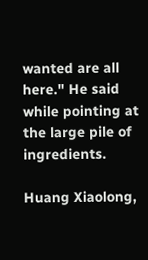wanted are all here." He said while pointing at the large pile of ingredients.

Huang Xiaolong,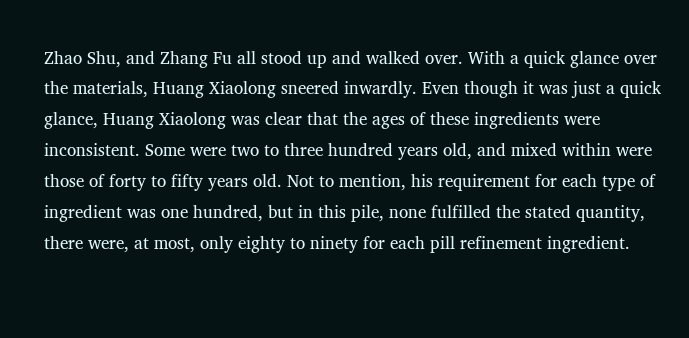Zhao Shu, and Zhang Fu all stood up and walked over. With a quick glance over the materials, Huang Xiaolong sneered inwardly. Even though it was just a quick glance, Huang Xiaolong was clear that the ages of these ingredients were inconsistent. Some were two to three hundred years old, and mixed within were those of forty to fifty years old. Not to mention, his requirement for each type of ingredient was one hundred, but in this pile, none fulfilled the stated quantity, there were, at most, only eighty to ninety for each pill refinement ingredient.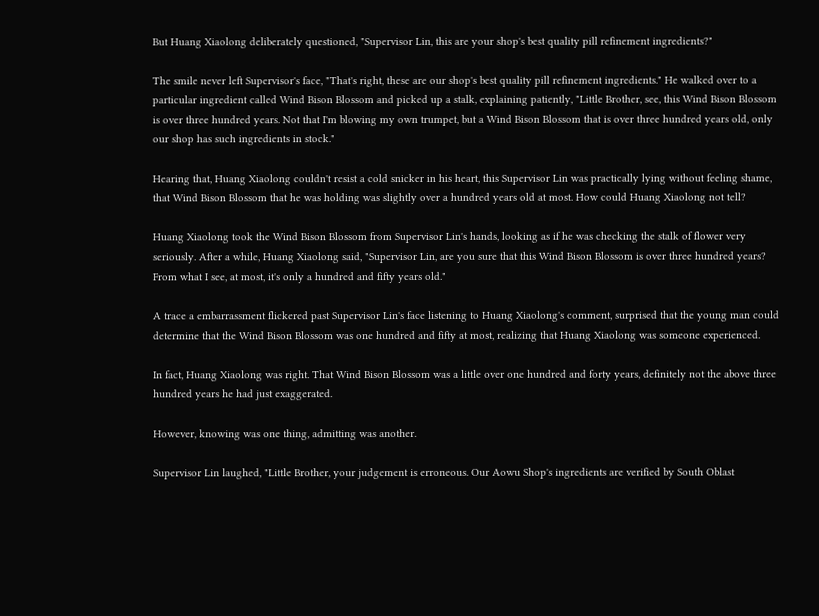But Huang Xiaolong deliberately questioned, "Supervisor Lin, this are your shop's best quality pill refinement ingredients?"

The smile never left Supervisor's face, "That's right, these are our shop's best quality pill refinement ingredients." He walked over to a particular ingredient called Wind Bison Blossom and picked up a stalk, explaining patiently, "Little Brother, see, this Wind Bison Blossom is over three hundred years. Not that I'm blowing my own trumpet, but a Wind Bison Blossom that is over three hundred years old, only our shop has such ingredients in stock."

Hearing that, Huang Xiaolong couldn't resist a cold snicker in his heart, this Supervisor Lin was practically lying without feeling shame, that Wind Bison Blossom that he was holding was slightly over a hundred years old at most. How could Huang Xiaolong not tell?

Huang Xiaolong took the Wind Bison Blossom from Supervisor Lin's hands, looking as if he was checking the stalk of flower very seriously. After a while, Huang Xiaolong said, "Supervisor Lin, are you sure that this Wind Bison Blossom is over three hundred years? From what I see, at most, it's only a hundred and fifty years old."

A trace a embarrassment flickered past Supervisor Lin's face listening to Huang Xiaolong's comment, surprised that the young man could determine that the Wind Bison Blossom was one hundred and fifty at most, realizing that Huang Xiaolong was someone experienced.

In fact, Huang Xiaolong was right. That Wind Bison Blossom was a little over one hundred and forty years, definitely not the above three hundred years he had just exaggerated.

However, knowing was one thing, admitting was another.

Supervisor Lin laughed, "Little Brother, your judgement is erroneous. Our Aowu Shop's ingredients are verified by South Oblast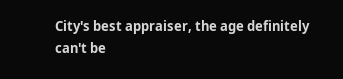City's best appraiser, the age definitely can't be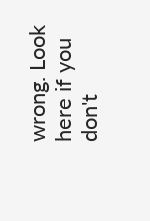wrong. Look here if you don't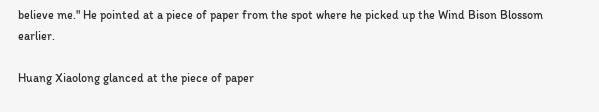believe me." He pointed at a piece of paper from the spot where he picked up the Wind Bison Blossom earlier.

Huang Xiaolong glanced at the piece of paper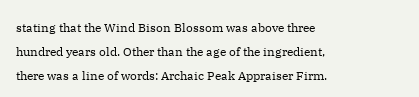stating that the Wind Bison Blossom was above three hundred years old. Other than the age of the ingredient, there was a line of words: Archaic Peak Appraiser Firm.